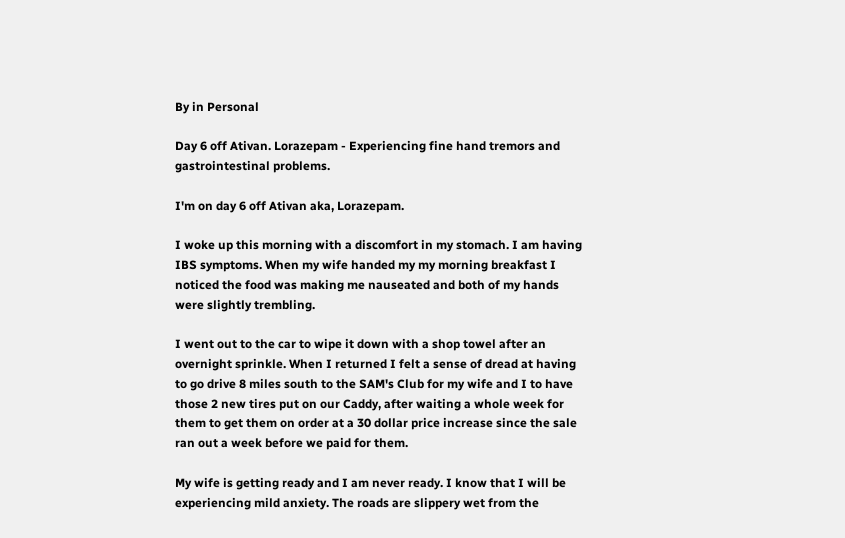By in Personal

Day 6 off Ativan. Lorazepam - Experiencing fine hand tremors and gastrointestinal problems.

I'm on day 6 off Ativan aka, Lorazepam.

I woke up this morning with a discomfort in my stomach. I am having IBS symptoms. When my wife handed my my morning breakfast I noticed the food was making me nauseated and both of my hands were slightly trembling.

I went out to the car to wipe it down with a shop towel after an overnight sprinkle. When I returned I felt a sense of dread at having to go drive 8 miles south to the SAM's Club for my wife and I to have those 2 new tires put on our Caddy, after waiting a whole week for them to get them on order at a 30 dollar price increase since the sale ran out a week before we paid for them.

My wife is getting ready and I am never ready. I know that I will be experiencing mild anxiety. The roads are slippery wet from the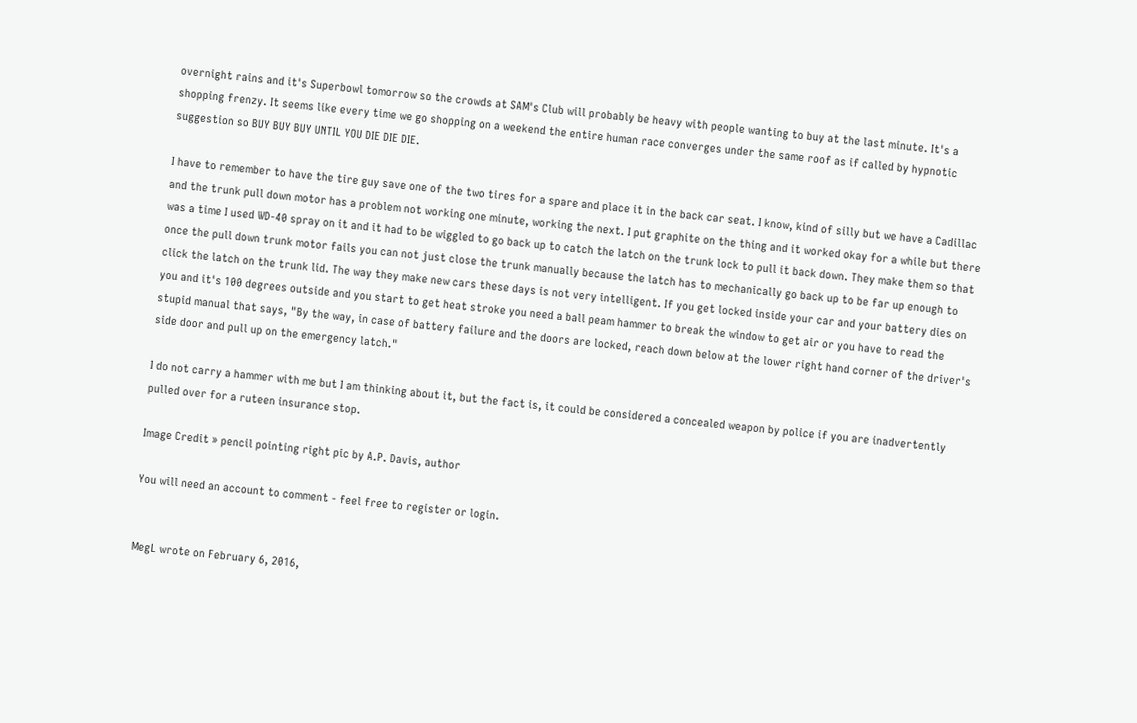overnight rains and it's Superbowl tomorrow so the crowds at SAM's Club will probably be heavy with people wanting to buy at the last minute. It's a shopping frenzy. It seems like every time we go shopping on a weekend the entire human race converges under the same roof as if called by hypnotic suggestion so BUY BUY BUY UNTIL YOU DIE DIE DIE.

I have to remember to have the tire guy save one of the two tires for a spare and place it in the back car seat. I know, kind of silly but we have a Cadillac and the trunk pull down motor has a problem not working one minute, working the next. I put graphite on the thing and it worked okay for a while but there was a time I used WD-40 spray on it and it had to be wiggled to go back up to catch the latch on the trunk lock to pull it back down. They make them so that once the pull down trunk motor fails you can not just close the trunk manually because the latch has to mechanically go back up to be far up enough to click the latch on the trunk lid. The way they make new cars these days is not very intelligent. If you get locked inside your car and your battery dies on you and it's 100 degrees outside and you start to get heat stroke you need a ball peam hammer to break the window to get air or you have to read the stupid manual that says, "By the way, in case of battery failure and the doors are locked, reach down below at the lower right hand corner of the driver's side door and pull up on the emergency latch."

I do not carry a hammer with me but I am thinking about it, but the fact is, it could be considered a concealed weapon by police if you are inadvertently pulled over for a ruteen insurance stop.

Image Credit » pencil pointing right pic by A.P. Davis, author

You will need an account to comment - feel free to register or login.


MegL wrote on February 6, 2016,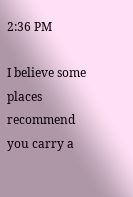2:36 PM

I believe some places recommend you carry a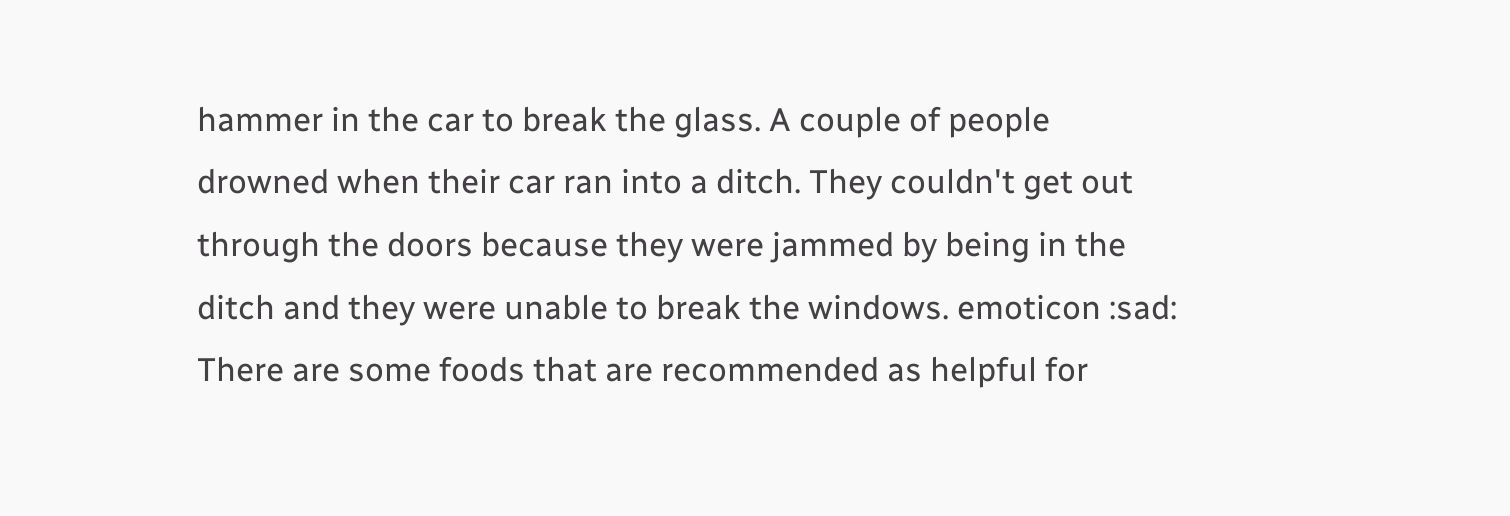hammer in the car to break the glass. A couple of people drowned when their car ran into a ditch. They couldn't get out through the doors because they were jammed by being in the ditch and they were unable to break the windows. emoticon :sad: There are some foods that are recommended as helpful for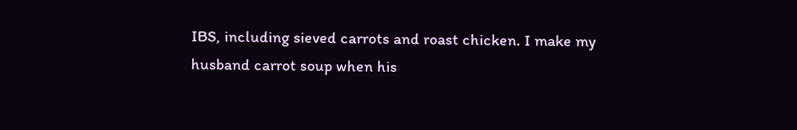IBS, including sieved carrots and roast chicken. I make my husband carrot soup when his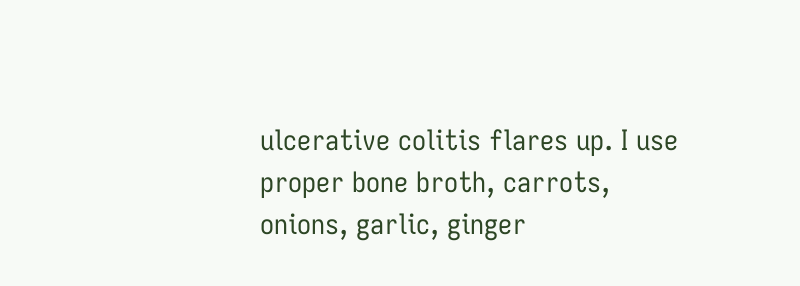ulcerative colitis flares up. I use proper bone broth, carrots, onions, garlic, ginger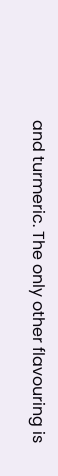and turmeric. The only other flavouring is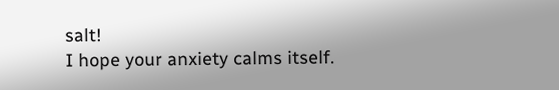salt!
I hope your anxiety calms itself.